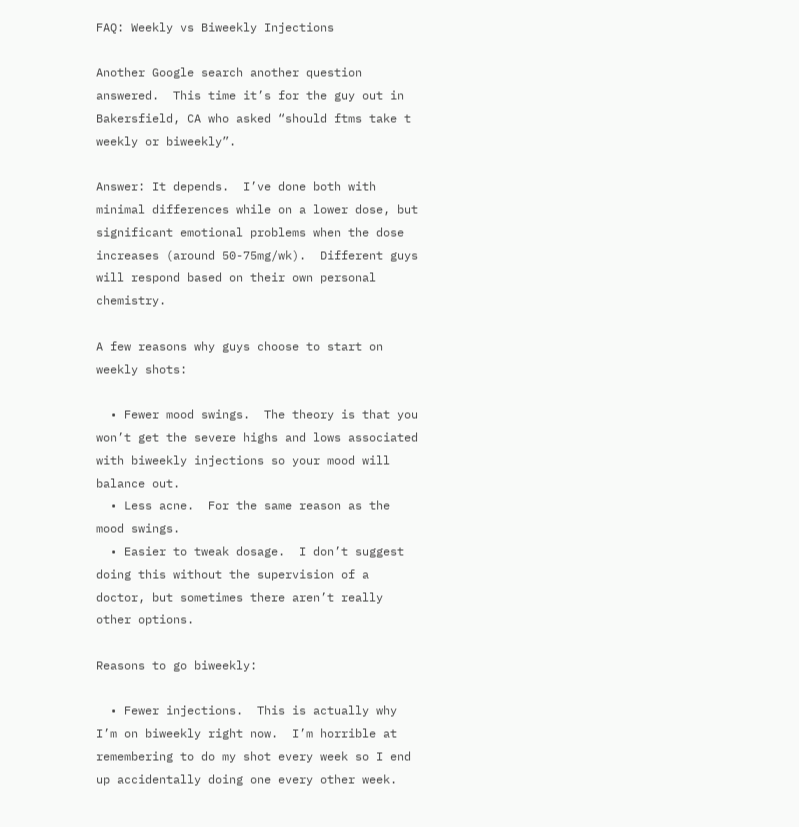FAQ: Weekly vs Biweekly Injections

Another Google search another question answered.  This time it’s for the guy out in Bakersfield, CA who asked “should ftms take t weekly or biweekly”.

Answer: It depends.  I’ve done both with minimal differences while on a lower dose, but significant emotional problems when the dose increases (around 50-75mg/wk).  Different guys will respond based on their own personal chemistry.

A few reasons why guys choose to start on weekly shots:

  • Fewer mood swings.  The theory is that you won’t get the severe highs and lows associated with biweekly injections so your mood will balance out.
  • Less acne.  For the same reason as the mood swings.
  • Easier to tweak dosage.  I don’t suggest doing this without the supervision of a doctor, but sometimes there aren’t really other options.

Reasons to go biweekly:

  • Fewer injections.  This is actually why I’m on biweekly right now.  I’m horrible at remembering to do my shot every week so I end up accidentally doing one every other week.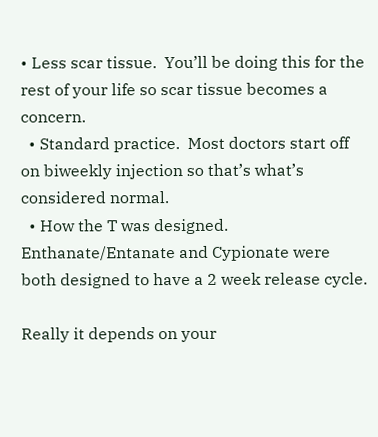• Less scar tissue.  You’ll be doing this for the rest of your life so scar tissue becomes a concern.
  • Standard practice.  Most doctors start off on biweekly injection so that’s what’s considered normal.
  • How the T was designed.  Enthanate/Entanate and Cypionate were both designed to have a 2 week release cycle.

Really it depends on your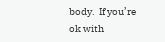body.  If you’re ok with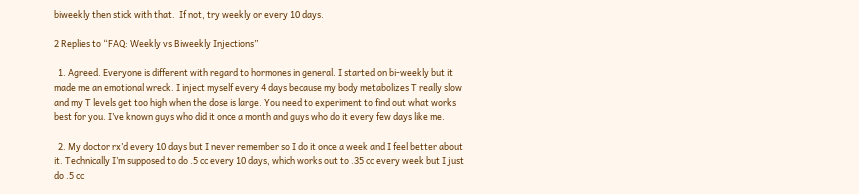biweekly then stick with that.  If not, try weekly or every 10 days.

2 Replies to “FAQ: Weekly vs Biweekly Injections”

  1. Agreed. Everyone is different with regard to hormones in general. I started on bi-weekly but it made me an emotional wreck. I inject myself every 4 days because my body metabolizes T really slow and my T levels get too high when the dose is large. You need to experiment to find out what works best for you. I’ve known guys who did it once a month and guys who do it every few days like me.

  2. My doctor rx’d every 10 days but I never remember so I do it once a week and I feel better about it. Technically I’m supposed to do .5 cc every 10 days, which works out to .35 cc every week but I just do .5 cc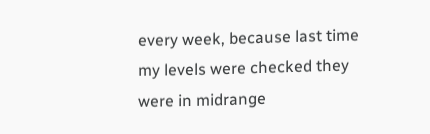every week, because last time my levels were checked they were in midrange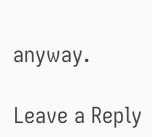anyway.

Leave a Reply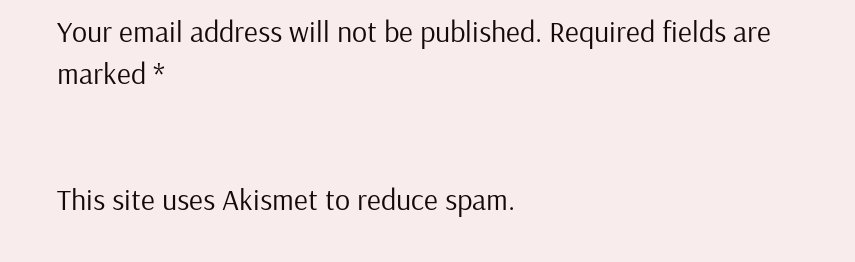Your email address will not be published. Required fields are marked *


This site uses Akismet to reduce spam.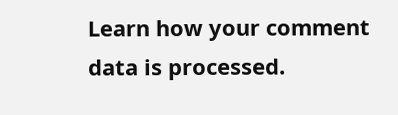Learn how your comment data is processed.